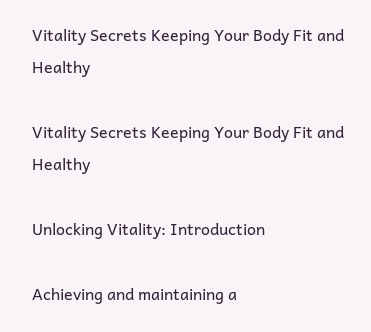Vitality Secrets Keeping Your Body Fit and Healthy

Vitality Secrets Keeping Your Body Fit and Healthy

Unlocking Vitality: Introduction

Achieving and maintaining a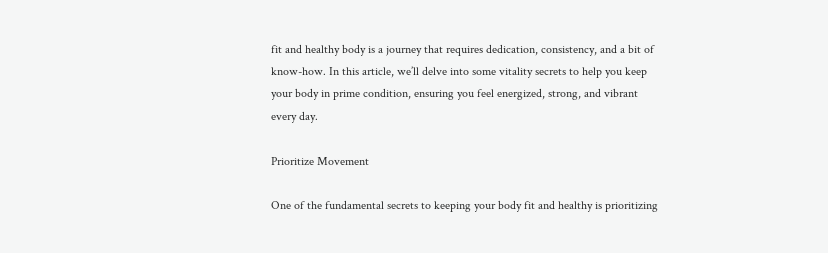fit and healthy body is a journey that requires dedication, consistency, and a bit of know-how. In this article, we’ll delve into some vitality secrets to help you keep your body in prime condition, ensuring you feel energized, strong, and vibrant every day.

Prioritize Movement

One of the fundamental secrets to keeping your body fit and healthy is prioritizing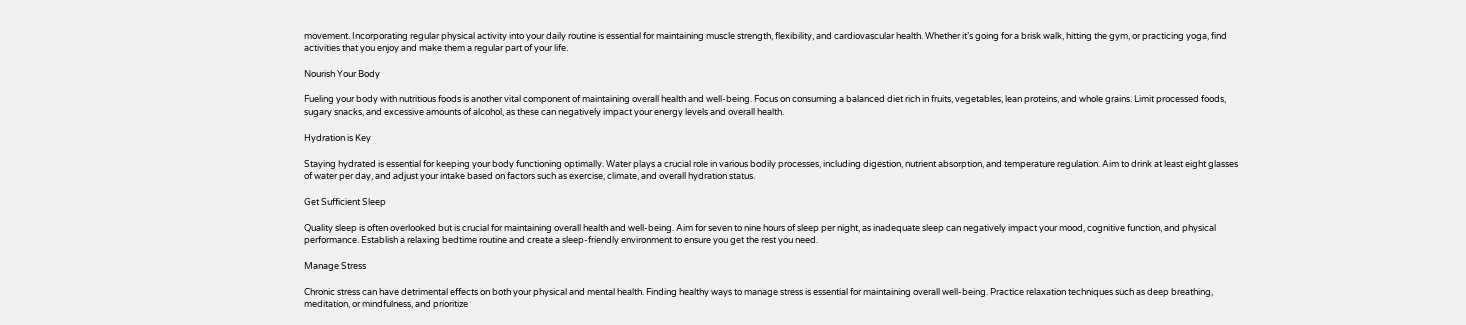movement. Incorporating regular physical activity into your daily routine is essential for maintaining muscle strength, flexibility, and cardiovascular health. Whether it’s going for a brisk walk, hitting the gym, or practicing yoga, find activities that you enjoy and make them a regular part of your life.

Nourish Your Body

Fueling your body with nutritious foods is another vital component of maintaining overall health and well-being. Focus on consuming a balanced diet rich in fruits, vegetables, lean proteins, and whole grains. Limit processed foods, sugary snacks, and excessive amounts of alcohol, as these can negatively impact your energy levels and overall health.

Hydration is Key

Staying hydrated is essential for keeping your body functioning optimally. Water plays a crucial role in various bodily processes, including digestion, nutrient absorption, and temperature regulation. Aim to drink at least eight glasses of water per day, and adjust your intake based on factors such as exercise, climate, and overall hydration status.

Get Sufficient Sleep

Quality sleep is often overlooked but is crucial for maintaining overall health and well-being. Aim for seven to nine hours of sleep per night, as inadequate sleep can negatively impact your mood, cognitive function, and physical performance. Establish a relaxing bedtime routine and create a sleep-friendly environment to ensure you get the rest you need.

Manage Stress

Chronic stress can have detrimental effects on both your physical and mental health. Finding healthy ways to manage stress is essential for maintaining overall well-being. Practice relaxation techniques such as deep breathing, meditation, or mindfulness, and prioritize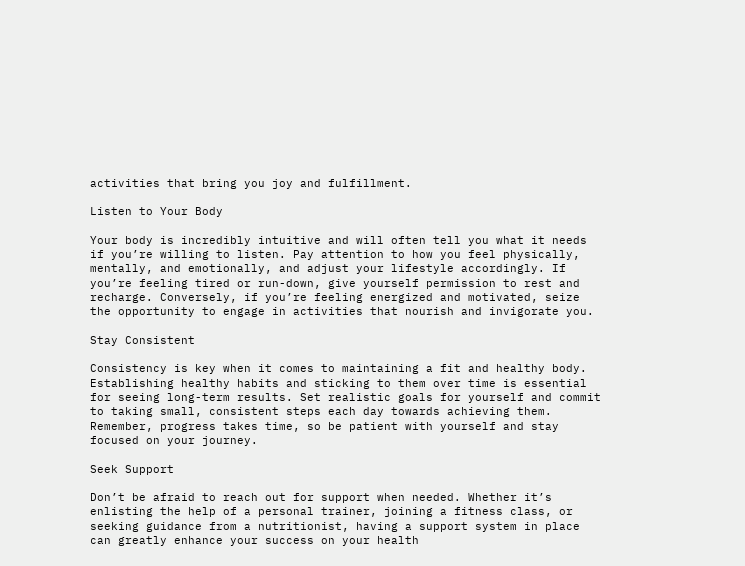activities that bring you joy and fulfillment.

Listen to Your Body

Your body is incredibly intuitive and will often tell you what it needs if you’re willing to listen. Pay attention to how you feel physically, mentally, and emotionally, and adjust your lifestyle accordingly. If you’re feeling tired or run-down, give yourself permission to rest and recharge. Conversely, if you’re feeling energized and motivated, seize the opportunity to engage in activities that nourish and invigorate you.

Stay Consistent

Consistency is key when it comes to maintaining a fit and healthy body. Establishing healthy habits and sticking to them over time is essential for seeing long-term results. Set realistic goals for yourself and commit to taking small, consistent steps each day towards achieving them. Remember, progress takes time, so be patient with yourself and stay focused on your journey.

Seek Support

Don’t be afraid to reach out for support when needed. Whether it’s enlisting the help of a personal trainer, joining a fitness class, or seeking guidance from a nutritionist, having a support system in place can greatly enhance your success on your health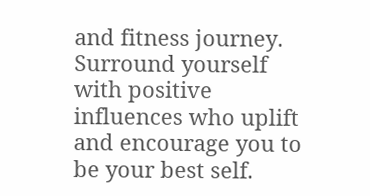and fitness journey. Surround yourself with positive influences who uplift and encourage you to be your best self.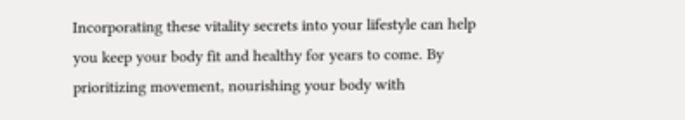Incorporating these vitality secrets into your lifestyle can help you keep your body fit and healthy for years to come. By prioritizing movement, nourishing your body with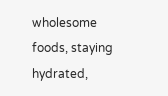wholesome foods, staying hydrated,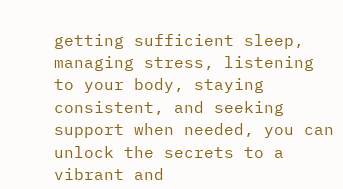getting sufficient sleep, managing stress, listening to your body, staying consistent, and seeking support when needed, you can unlock the secrets to a vibrant and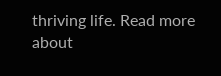thriving life. Read more about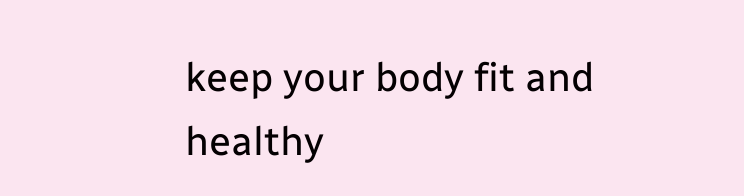keep your body fit and healthy